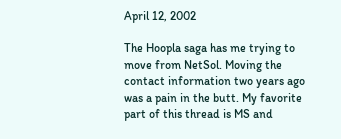April 12, 2002

The Hoopla saga has me trying to move from NetSol. Moving the contact information two years ago was a pain in the butt. My favorite part of this thread is MS and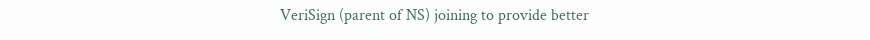VeriSign (parent of NS) joining to provide better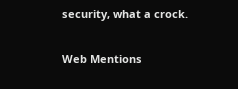security, what a crock.

Web Mentions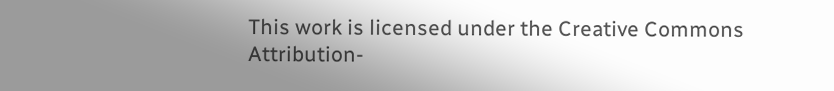This work is licensed under the Creative Commons Attribution-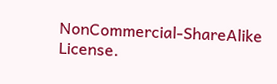NonCommercial-ShareAlike License.